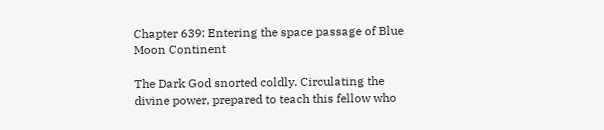Chapter 639: Entering the space passage of Blue Moon Continent

The Dark God snorted coldly. Circulating the divine power, prepared to teach this fellow who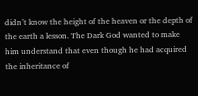didn’t know the height of the heaven or the depth of the earth a lesson. The Dark God wanted to make him understand that even though he had acquired the inheritance of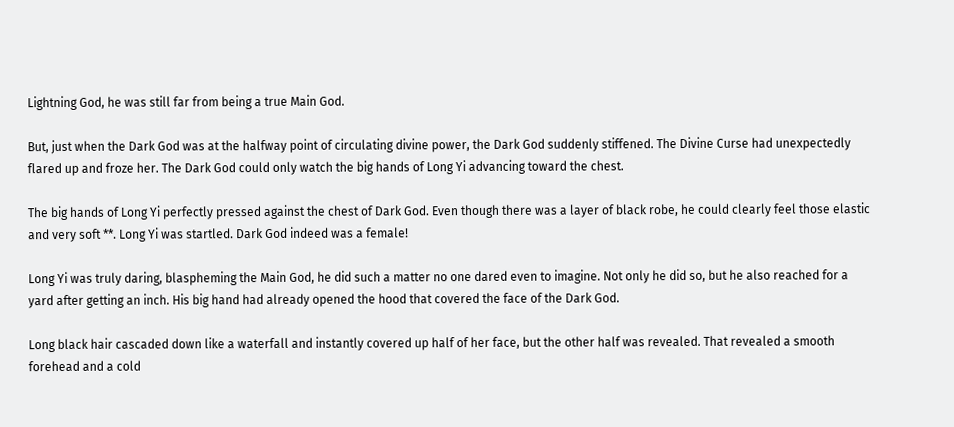Lightning God, he was still far from being a true Main God.

But, just when the Dark God was at the halfway point of circulating divine power, the Dark God suddenly stiffened. The Divine Curse had unexpectedly flared up and froze her. The Dark God could only watch the big hands of Long Yi advancing toward the chest.

The big hands of Long Yi perfectly pressed against the chest of Dark God. Even though there was a layer of black robe, he could clearly feel those elastic and very soft **. Long Yi was startled. Dark God indeed was a female!

Long Yi was truly daring, blaspheming the Main God, he did such a matter no one dared even to imagine. Not only he did so, but he also reached for a yard after getting an inch. His big hand had already opened the hood that covered the face of the Dark God.

Long black hair cascaded down like a waterfall and instantly covered up half of her face, but the other half was revealed. That revealed a smooth forehead and a cold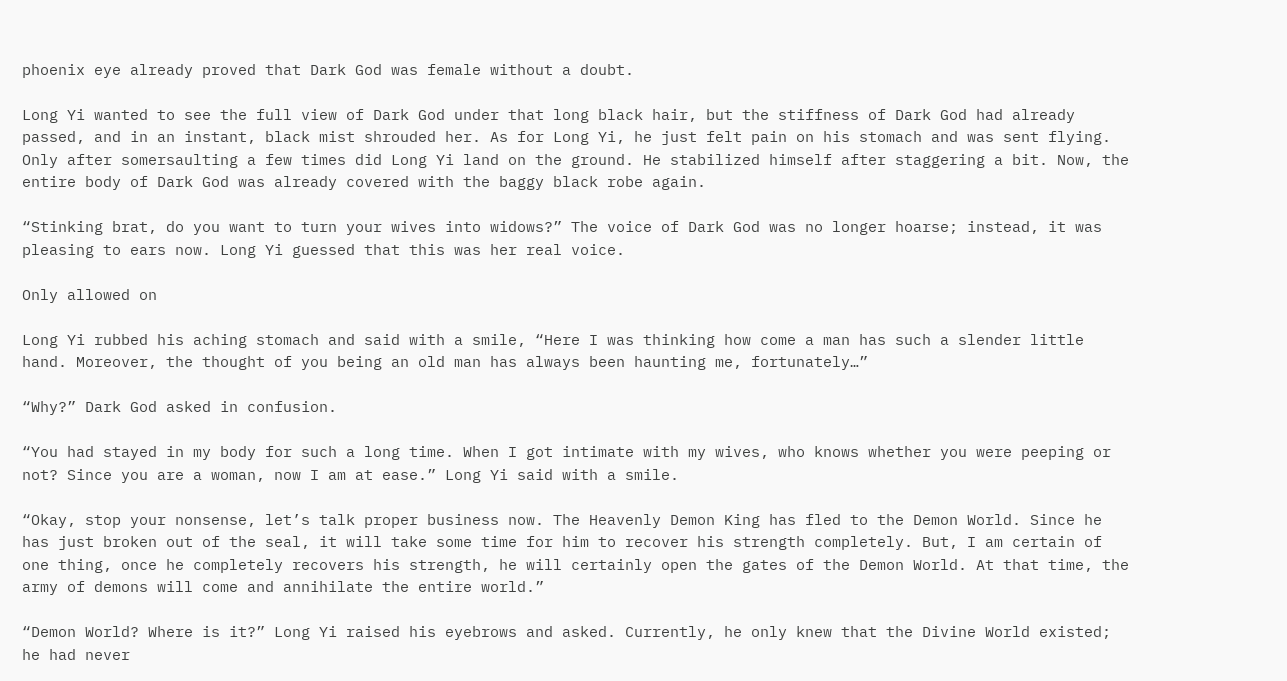phoenix eye already proved that Dark God was female without a doubt.

Long Yi wanted to see the full view of Dark God under that long black hair, but the stiffness of Dark God had already passed, and in an instant, black mist shrouded her. As for Long Yi, he just felt pain on his stomach and was sent flying. Only after somersaulting a few times did Long Yi land on the ground. He stabilized himself after staggering a bit. Now, the entire body of Dark God was already covered with the baggy black robe again.

“Stinking brat, do you want to turn your wives into widows?” The voice of Dark God was no longer hoarse; instead, it was pleasing to ears now. Long Yi guessed that this was her real voice.

Only allowed on

Long Yi rubbed his aching stomach and said with a smile, “Here I was thinking how come a man has such a slender little hand. Moreover, the thought of you being an old man has always been haunting me, fortunately…”

“Why?” Dark God asked in confusion.

“You had stayed in my body for such a long time. When I got intimate with my wives, who knows whether you were peeping or not? Since you are a woman, now I am at ease.” Long Yi said with a smile.

“Okay, stop your nonsense, let’s talk proper business now. The Heavenly Demon King has fled to the Demon World. Since he has just broken out of the seal, it will take some time for him to recover his strength completely. But, I am certain of one thing, once he completely recovers his strength, he will certainly open the gates of the Demon World. At that time, the army of demons will come and annihilate the entire world.”

“Demon World? Where is it?” Long Yi raised his eyebrows and asked. Currently, he only knew that the Divine World existed; he had never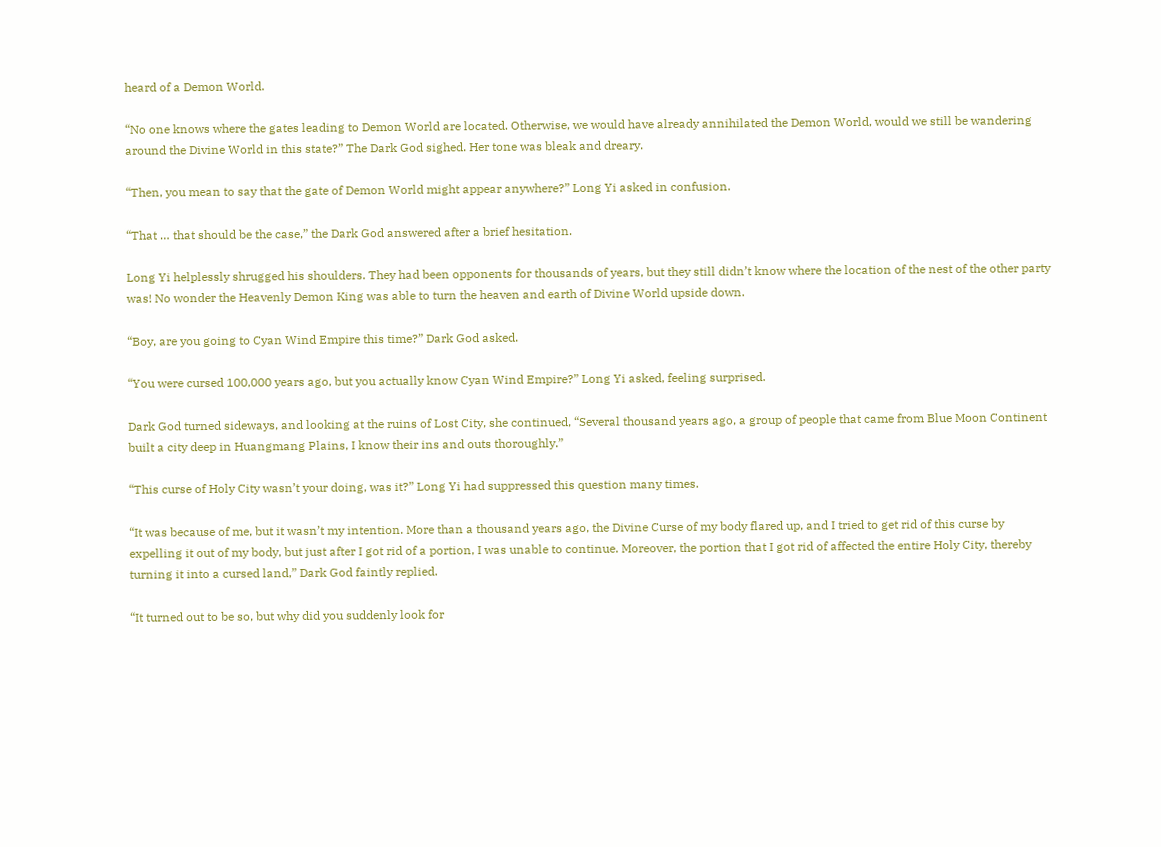heard of a Demon World.

“No one knows where the gates leading to Demon World are located. Otherwise, we would have already annihilated the Demon World, would we still be wandering around the Divine World in this state?” The Dark God sighed. Her tone was bleak and dreary.

“Then, you mean to say that the gate of Demon World might appear anywhere?” Long Yi asked in confusion.

“That … that should be the case,” the Dark God answered after a brief hesitation.

Long Yi helplessly shrugged his shoulders. They had been opponents for thousands of years, but they still didn’t know where the location of the nest of the other party was! No wonder the Heavenly Demon King was able to turn the heaven and earth of Divine World upside down.

“Boy, are you going to Cyan Wind Empire this time?” Dark God asked.

“You were cursed 100,000 years ago, but you actually know Cyan Wind Empire?” Long Yi asked, feeling surprised.

Dark God turned sideways, and looking at the ruins of Lost City, she continued, “Several thousand years ago, a group of people that came from Blue Moon Continent built a city deep in Huangmang Plains, I know their ins and outs thoroughly.”

“This curse of Holy City wasn’t your doing, was it?” Long Yi had suppressed this question many times.

“It was because of me, but it wasn’t my intention. More than a thousand years ago, the Divine Curse of my body flared up, and I tried to get rid of this curse by expelling it out of my body, but just after I got rid of a portion, I was unable to continue. Moreover, the portion that I got rid of affected the entire Holy City, thereby turning it into a cursed land,” Dark God faintly replied.

“It turned out to be so, but why did you suddenly look for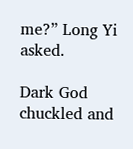me?” Long Yi asked.

Dark God chuckled and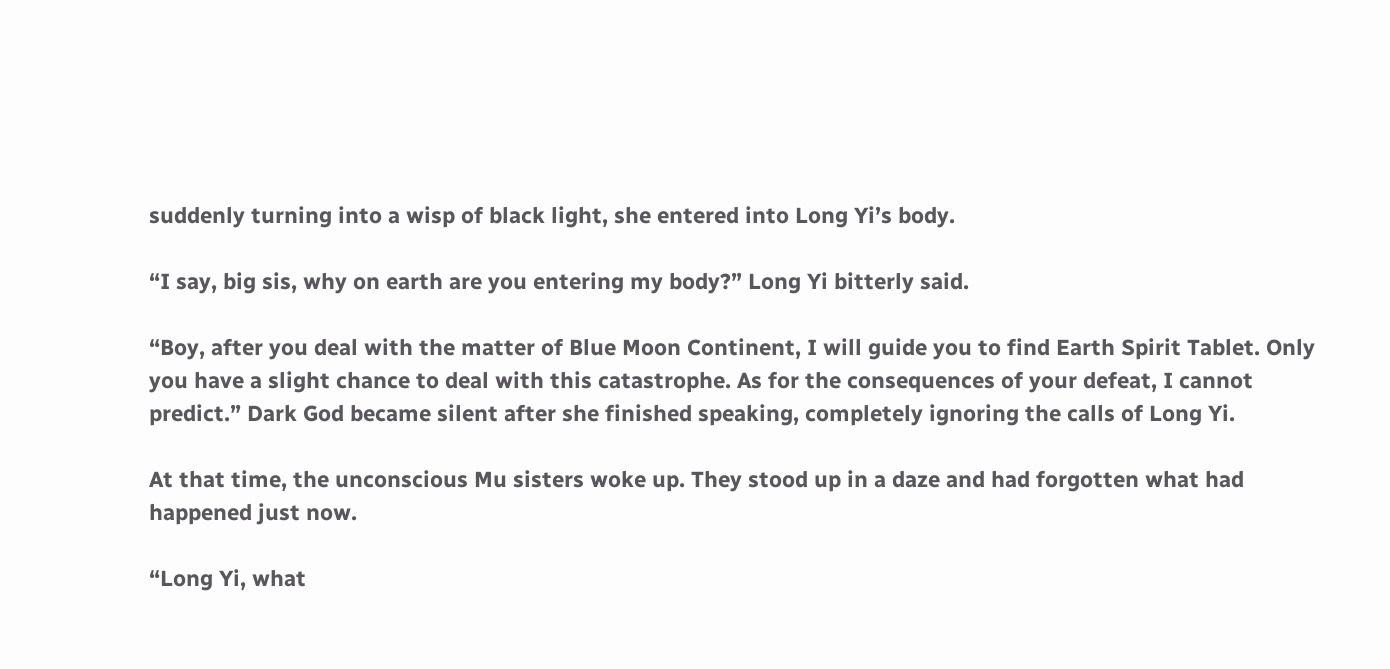suddenly turning into a wisp of black light, she entered into Long Yi’s body.

“I say, big sis, why on earth are you entering my body?” Long Yi bitterly said.

“Boy, after you deal with the matter of Blue Moon Continent, I will guide you to find Earth Spirit Tablet. Only you have a slight chance to deal with this catastrophe. As for the consequences of your defeat, I cannot predict.” Dark God became silent after she finished speaking, completely ignoring the calls of Long Yi.

At that time, the unconscious Mu sisters woke up. They stood up in a daze and had forgotten what had happened just now.

“Long Yi, what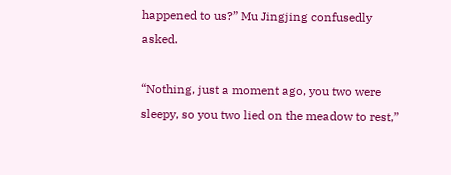happened to us?” Mu Jingjing confusedly asked.

“Nothing, just a moment ago, you two were sleepy, so you two lied on the meadow to rest,”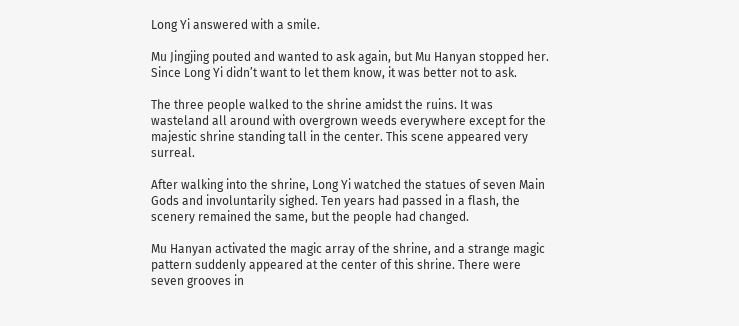Long Yi answered with a smile.

Mu Jingjing pouted and wanted to ask again, but Mu Hanyan stopped her. Since Long Yi didn’t want to let them know, it was better not to ask.

The three people walked to the shrine amidst the ruins. It was wasteland all around with overgrown weeds everywhere except for the majestic shrine standing tall in the center. This scene appeared very surreal.

After walking into the shrine, Long Yi watched the statues of seven Main Gods and involuntarily sighed. Ten years had passed in a flash, the scenery remained the same, but the people had changed.

Mu Hanyan activated the magic array of the shrine, and a strange magic pattern suddenly appeared at the center of this shrine. There were seven grooves in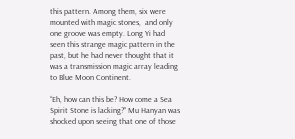this pattern. Among them, six were mounted with magic stones,  and only one groove was empty. Long Yi had seen this strange magic pattern in the past, but he had never thought that it was a transmission magic array leading to Blue Moon Continent.

“Eh, how can this be? How come a Sea Spirit Stone is lacking?” Mu Hanyan was shocked upon seeing that one of those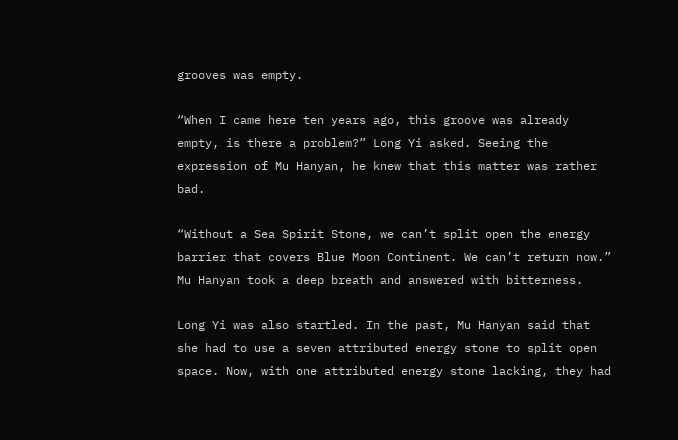grooves was empty.

“When I came here ten years ago, this groove was already empty, is there a problem?” Long Yi asked. Seeing the expression of Mu Hanyan, he knew that this matter was rather bad.

“Without a Sea Spirit Stone, we can’t split open the energy barrier that covers Blue Moon Continent. We can’t return now.” Mu Hanyan took a deep breath and answered with bitterness.

Long Yi was also startled. In the past, Mu Hanyan said that she had to use a seven attributed energy stone to split open space. Now, with one attributed energy stone lacking, they had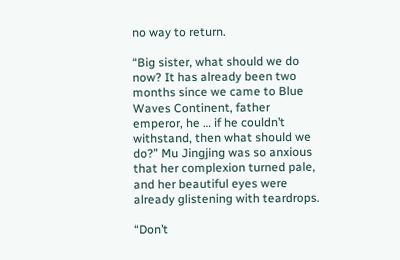no way to return.

“Big sister, what should we do now? It has already been two months since we came to Blue Waves Continent, father emperor, he … if he couldn’t withstand, then what should we do?” Mu Jingjing was so anxious that her complexion turned pale, and her beautiful eyes were already glistening with teardrops.

“Don’t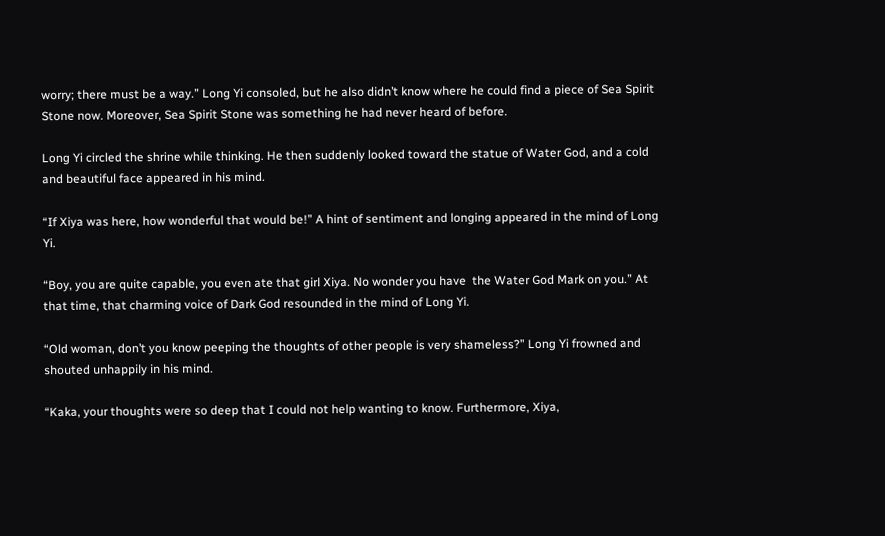worry; there must be a way.” Long Yi consoled, but he also didn’t know where he could find a piece of Sea Spirit Stone now. Moreover, Sea Spirit Stone was something he had never heard of before.

Long Yi circled the shrine while thinking. He then suddenly looked toward the statue of Water God, and a cold and beautiful face appeared in his mind.

“If Xiya was here, how wonderful that would be!” A hint of sentiment and longing appeared in the mind of Long Yi.

“Boy, you are quite capable, you even ate that girl Xiya. No wonder you have  the Water God Mark on you.” At that time, that charming voice of Dark God resounded in the mind of Long Yi.

“Old woman, don’t you know peeping the thoughts of other people is very shameless?” Long Yi frowned and shouted unhappily in his mind.

“Kaka, your thoughts were so deep that I could not help wanting to know. Furthermore, Xiya,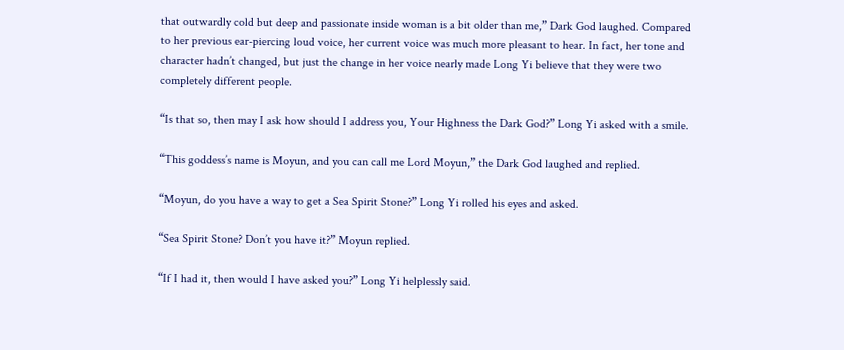that outwardly cold but deep and passionate inside woman is a bit older than me,” Dark God laughed. Compared to her previous ear-piercing loud voice, her current voice was much more pleasant to hear. In fact, her tone and character hadn’t changed, but just the change in her voice nearly made Long Yi believe that they were two completely different people.

“Is that so, then may I ask how should I address you, Your Highness the Dark God?” Long Yi asked with a smile.

“This goddess’s name is Moyun, and you can call me Lord Moyun,” the Dark God laughed and replied.

“Moyun, do you have a way to get a Sea Spirit Stone?” Long Yi rolled his eyes and asked.

“Sea Spirit Stone? Don’t you have it?” Moyun replied.

“If I had it, then would I have asked you?” Long Yi helplessly said.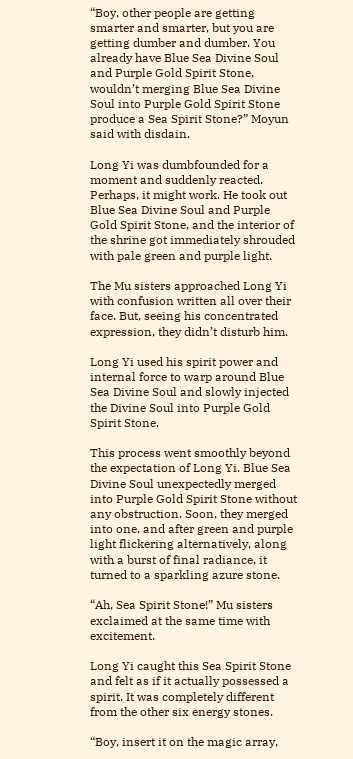“Boy, other people are getting smarter and smarter, but you are getting dumber and dumber. You already have Blue Sea Divine Soul and Purple Gold Spirit Stone, wouldn’t merging Blue Sea Divine Soul into Purple Gold Spirit Stone produce a Sea Spirit Stone?” Moyun said with disdain.

Long Yi was dumbfounded for a moment and suddenly reacted. Perhaps, it might work. He took out Blue Sea Divine Soul and Purple Gold Spirit Stone, and the interior of the shrine got immediately shrouded with pale green and purple light.

The Mu sisters approached Long Yi with confusion written all over their face. But, seeing his concentrated expression, they didn’t disturb him.

Long Yi used his spirit power and internal force to warp around Blue Sea Divine Soul and slowly injected the Divine Soul into Purple Gold Spirit Stone.

This process went smoothly beyond the expectation of Long Yi. Blue Sea Divine Soul unexpectedly merged into Purple Gold Spirit Stone without any obstruction. Soon, they merged into one, and after green and purple light flickering alternatively, along with a burst of final radiance, it turned to a sparkling azure stone.

“Ah, Sea Spirit Stone!” Mu sisters exclaimed at the same time with excitement.

Long Yi caught this Sea Spirit Stone and felt as if it actually possessed a spirit. It was completely different from the other six energy stones.

“Boy, insert it on the magic array,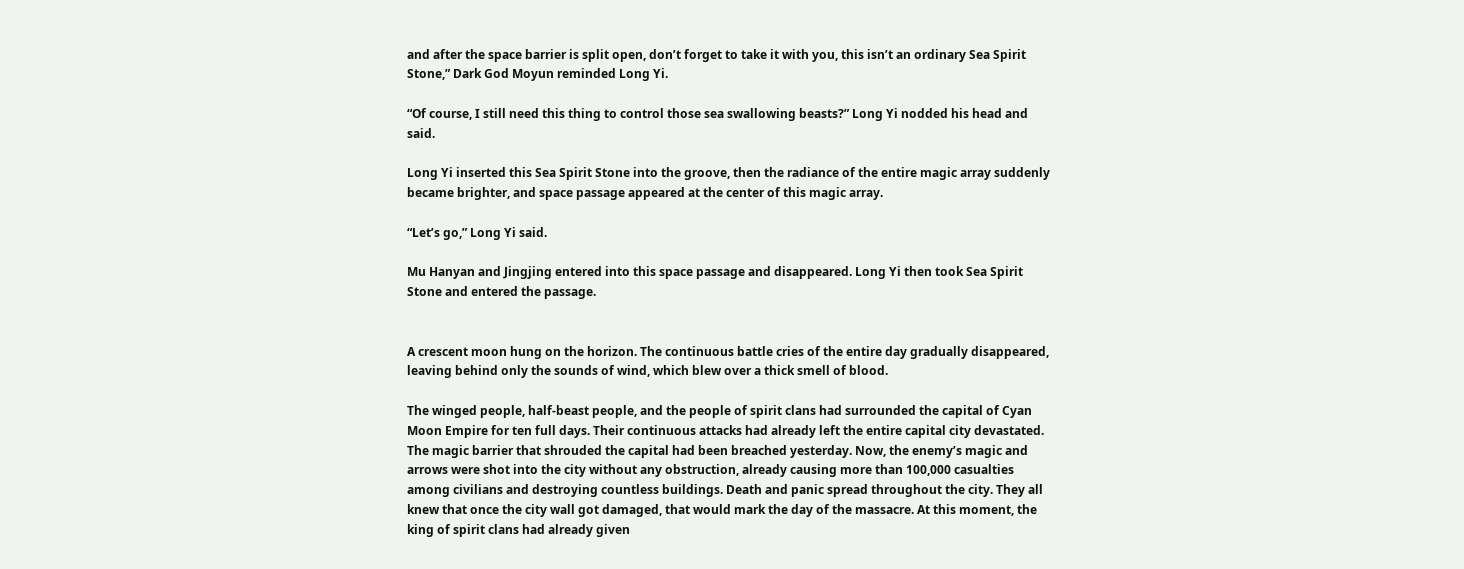and after the space barrier is split open, don’t forget to take it with you, this isn’t an ordinary Sea Spirit Stone,” Dark God Moyun reminded Long Yi.

“Of course, I still need this thing to control those sea swallowing beasts?” Long Yi nodded his head and said.

Long Yi inserted this Sea Spirit Stone into the groove, then the radiance of the entire magic array suddenly became brighter, and space passage appeared at the center of this magic array.

“Let’s go,” Long Yi said.

Mu Hanyan and Jingjing entered into this space passage and disappeared. Long Yi then took Sea Spirit Stone and entered the passage.


A crescent moon hung on the horizon. The continuous battle cries of the entire day gradually disappeared, leaving behind only the sounds of wind, which blew over a thick smell of blood.

The winged people, half-beast people, and the people of spirit clans had surrounded the capital of Cyan Moon Empire for ten full days. Their continuous attacks had already left the entire capital city devastated. The magic barrier that shrouded the capital had been breached yesterday. Now, the enemy’s magic and arrows were shot into the city without any obstruction, already causing more than 100,000 casualties among civilians and destroying countless buildings. Death and panic spread throughout the city. They all knew that once the city wall got damaged, that would mark the day of the massacre. At this moment, the king of spirit clans had already given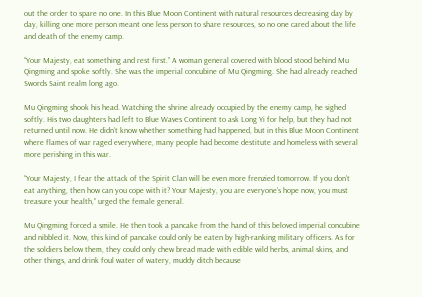out the order to spare no one. In this Blue Moon Continent with natural resources decreasing day by day, killing one more person meant one less person to share resources, so no one cared about the life and death of the enemy camp.

“Your Majesty, eat something and rest first.” A woman general covered with blood stood behind Mu Qingming and spoke softly. She was the imperial concubine of Mu Qingming. She had already reached Swords Saint realm long ago.

Mu Qingming shook his head. Watching the shrine already occupied by the enemy camp, he sighed softly. His two daughters had left to Blue Waves Continent to ask Long Yi for help, but they had not returned until now. He didn’t know whether something had happened, but in this Blue Moon Continent where flames of war raged everywhere, many people had become destitute and homeless with several more perishing in this war.

“Your Majesty, I fear the attack of the Spirit Clan will be even more frenzied tomorrow. If you don’t eat anything, then how can you cope with it? Your Majesty, you are everyone’s hope now, you must treasure your health,” urged the female general.

Mu Qingming forced a smile. He then took a pancake from the hand of this beloved imperial concubine and nibbled it. Now, this kind of pancake could only be eaten by high-ranking military officers. As for the soldiers below them, they could only chew bread made with edible wild herbs, animal skins, and other things, and drink foul water of watery, muddy ditch because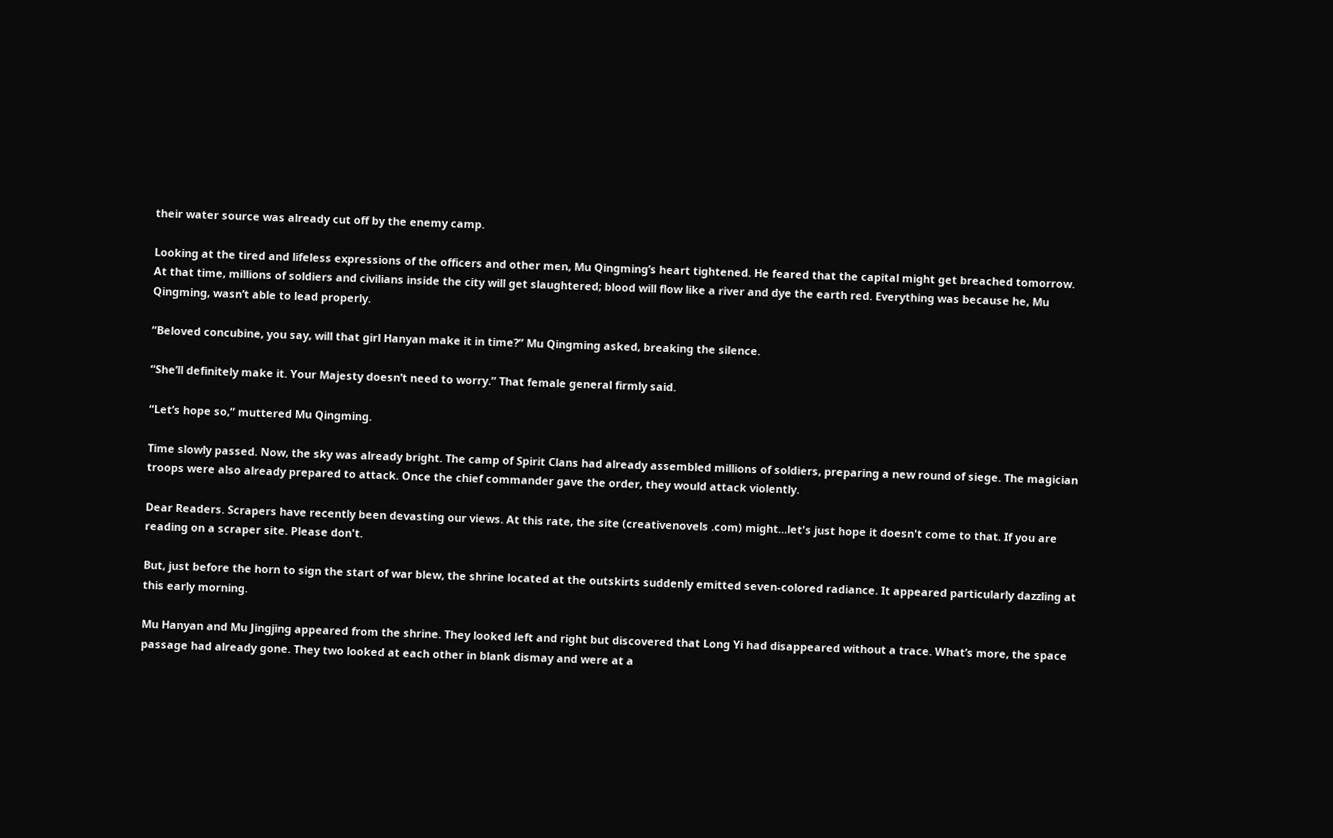their water source was already cut off by the enemy camp.

Looking at the tired and lifeless expressions of the officers and other men, Mu Qingming’s heart tightened. He feared that the capital might get breached tomorrow. At that time, millions of soldiers and civilians inside the city will get slaughtered; blood will flow like a river and dye the earth red. Everything was because he, Mu Qingming, wasn’t able to lead properly.

“Beloved concubine, you say, will that girl Hanyan make it in time?” Mu Qingming asked, breaking the silence.

“She’ll definitely make it. Your Majesty doesn’t need to worry.” That female general firmly said.

“Let’s hope so,” muttered Mu Qingming.

Time slowly passed. Now, the sky was already bright. The camp of Spirit Clans had already assembled millions of soldiers, preparing a new round of siege. The magician troops were also already prepared to attack. Once the chief commander gave the order, they would attack violently.

Dear Readers. Scrapers have recently been devasting our views. At this rate, the site (creativenovels .com) might...let's just hope it doesn't come to that. If you are reading on a scraper site. Please don't.

But, just before the horn to sign the start of war blew, the shrine located at the outskirts suddenly emitted seven-colored radiance. It appeared particularly dazzling at this early morning.

Mu Hanyan and Mu Jingjing appeared from the shrine. They looked left and right but discovered that Long Yi had disappeared without a trace. What’s more, the space passage had already gone. They two looked at each other in blank dismay and were at a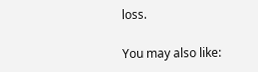loss.

You may also like: